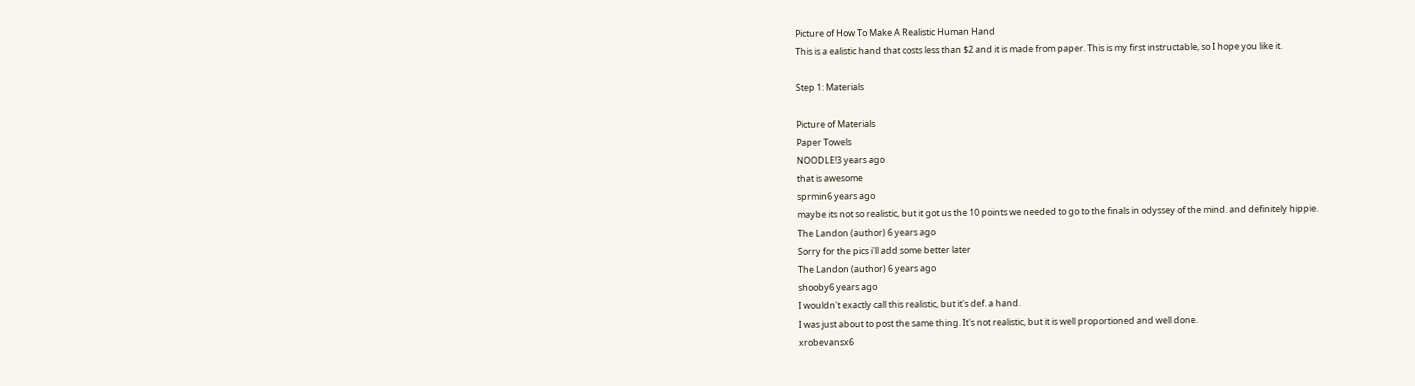Picture of How To Make A Realistic Human Hand
This is a ealistic hand that costs less than $2 and it is made from paper. This is my first instructable, so I hope you like it.

Step 1: Materials

Picture of Materials
Paper Towels
NOODLE!3 years ago
that is awesome
sprmin6 years ago
maybe its not so realistic, but it got us the 10 points we needed to go to the finals in odyssey of the mind. and definitely hippie.
The Landon (author) 6 years ago
Sorry for the pics i'll add some better later
The Landon (author) 6 years ago
shooby6 years ago
I wouldn't exactly call this realistic, but it's def. a hand.
I was just about to post the same thing. It's not realistic, but it is well proportioned and well done.
xrobevansx6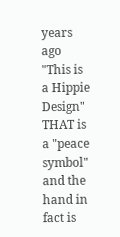years ago
"This is a Hippie Design" THAT is a "peace symbol" and the hand in fact is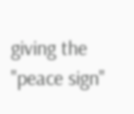giving the "peace sign"